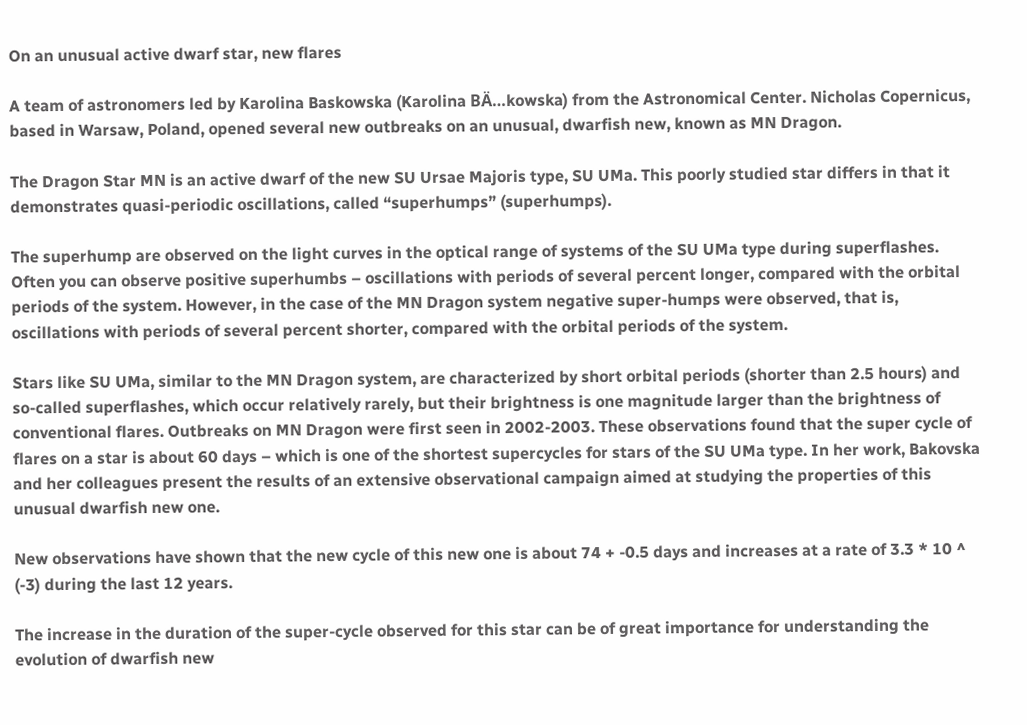On an unusual active dwarf star, new flares

A team of astronomers led by Karolina Baskowska (Karolina BÄ…kowska) from the Astronomical Center. Nicholas Copernicus, based in Warsaw, Poland, opened several new outbreaks on an unusual, dwarfish new, known as MN Dragon.

The Dragon Star MN is an active dwarf of the new SU Ursae Majoris type, SU UMa. This poorly studied star differs in that it demonstrates quasi-periodic oscillations, called “superhumps” (superhumps).

The superhump are observed on the light curves in the optical range of systems of the SU UMa type during superflashes. Often you can observe positive superhumbs – oscillations with periods of several percent longer, compared with the orbital periods of the system. However, in the case of the MN Dragon system negative super-humps were observed, that is, oscillations with periods of several percent shorter, compared with the orbital periods of the system.

Stars like SU UMa, similar to the MN Dragon system, are characterized by short orbital periods (shorter than 2.5 hours) and so-called superflashes, which occur relatively rarely, but their brightness is one magnitude larger than the brightness of conventional flares. Outbreaks on MN Dragon were first seen in 2002-2003. These observations found that the super cycle of flares on a star is about 60 days – which is one of the shortest supercycles for stars of the SU UMa type. In her work, Bakovska and her colleagues present the results of an extensive observational campaign aimed at studying the properties of this unusual dwarfish new one.

New observations have shown that the new cycle of this new one is about 74 + -0.5 days and increases at a rate of 3.3 * 10 ^ (-3) during the last 12 years.

The increase in the duration of the super-cycle observed for this star can be of great importance for understanding the evolution of dwarfish new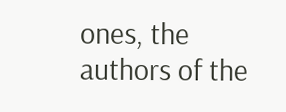ones, the authors of the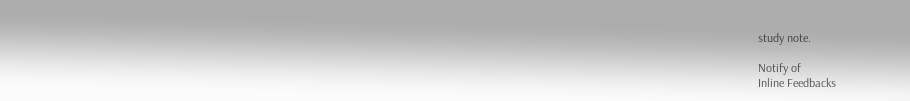study note.

Notify of
Inline Feedbacks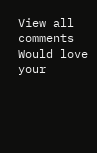View all comments
Would love your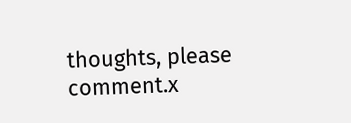thoughts, please comment.x